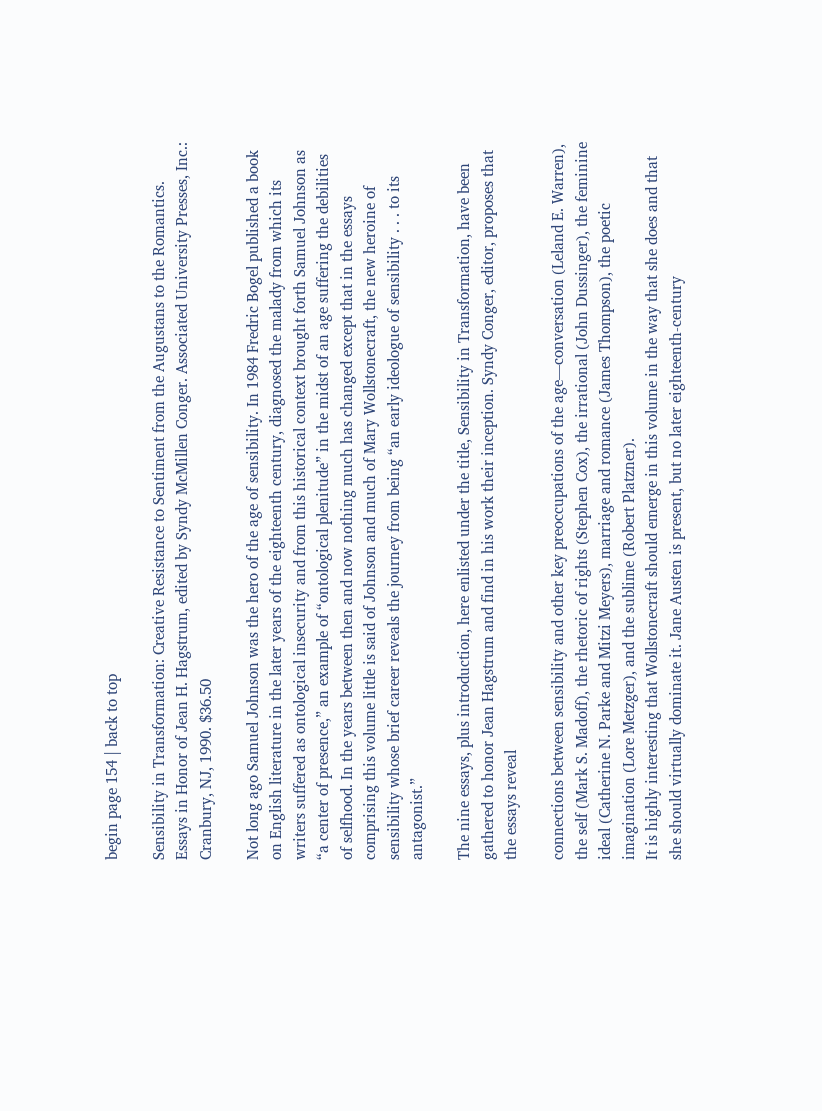begin page 154 | back to top

Sensibility in Transformation: Creative Resistance to Sentiment from the Augustans to the Romantics. Essays in Honor of Jean H. Hagstrum, edited by Syndy McMillen Conger. Associated University Presses, Inc.: Cranbury, NJ, 1990. $36.50

Not long ago Samuel Johnson was the hero of the age of sensibility. In 1984 Fredric Bogel published a book on English literature in the later years of the eighteenth century, diagnosed the malady from which its writers suffered as ontological insecurity and from this historical context brought forth Samuel Johnson as “a center of presence,” an example of “ontological plenitude” in the midst of an age suffering the debilities of selfhood. In the years between then and now nothing much has changed except that in the essays comprising this volume little is said of Johnson and much of Mary Wollstonecraft, the new heroine of sensibility whose brief career reveals the journey from being “an early ideologue of sensibility . . . to its antagonist.”

The nine essays, plus introduction, here enlisted under the title, Sensibility in Transformation, have been gathered to honor Jean Hagstrum and find in his work their inception. Syndy Conger, editor, proposes that the essays reveal

connections between sensibility and other key preoccupations of the age—conversation (Leland E. Warren), the self (Mark S. Madoff), the rhetoric of rights (Stephen Cox), the irrational (John Dussinger), the feminine ideal (Catherine N. Parke and Mitzi Meyers), marriage and romance (James Thompson), the poetic imagination (Lore Metzger), and the sublime (Robert Platzner).
It is highly interesting that Wollstonecraft should emerge in this volume in the way that she does and that she should virtually dominate it. Jane Austen is present, but no later eighteenth-century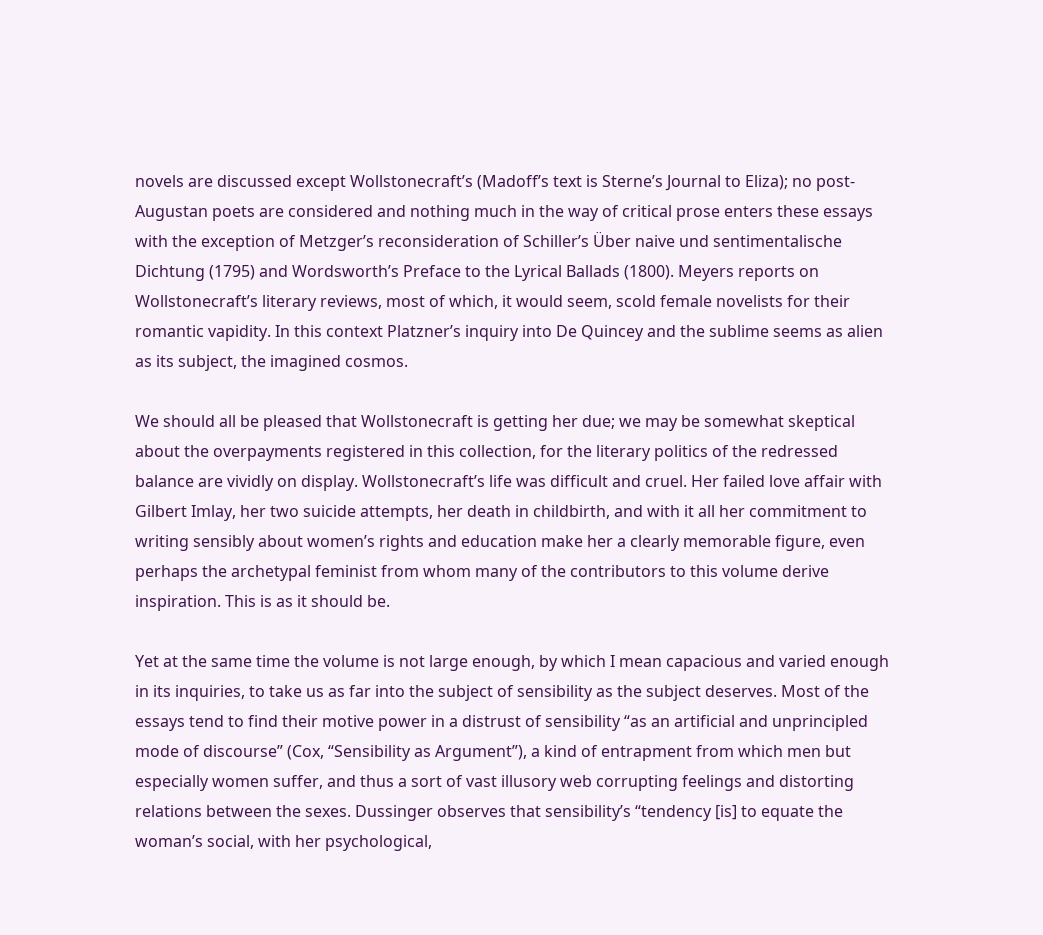novels are discussed except Wollstonecraft’s (Madoff’s text is Sterne’s Journal to Eliza); no post-Augustan poets are considered and nothing much in the way of critical prose enters these essays with the exception of Metzger’s reconsideration of Schiller’s Über naive und sentimentalische Dichtung (1795) and Wordsworth’s Preface to the Lyrical Ballads (1800). Meyers reports on Wollstonecraft’s literary reviews, most of which, it would seem, scold female novelists for their romantic vapidity. In this context Platzner’s inquiry into De Quincey and the sublime seems as alien as its subject, the imagined cosmos.

We should all be pleased that Wollstonecraft is getting her due; we may be somewhat skeptical about the overpayments registered in this collection, for the literary politics of the redressed balance are vividly on display. Wollstonecraft’s life was difficult and cruel. Her failed love affair with Gilbert Imlay, her two suicide attempts, her death in childbirth, and with it all her commitment to writing sensibly about women’s rights and education make her a clearly memorable figure, even perhaps the archetypal feminist from whom many of the contributors to this volume derive inspiration. This is as it should be.

Yet at the same time the volume is not large enough, by which I mean capacious and varied enough in its inquiries, to take us as far into the subject of sensibility as the subject deserves. Most of the essays tend to find their motive power in a distrust of sensibility “as an artificial and unprincipled mode of discourse” (Cox, “Sensibility as Argument”), a kind of entrapment from which men but especially women suffer, and thus a sort of vast illusory web corrupting feelings and distorting relations between the sexes. Dussinger observes that sensibility’s “tendency [is] to equate the woman’s social, with her psychological,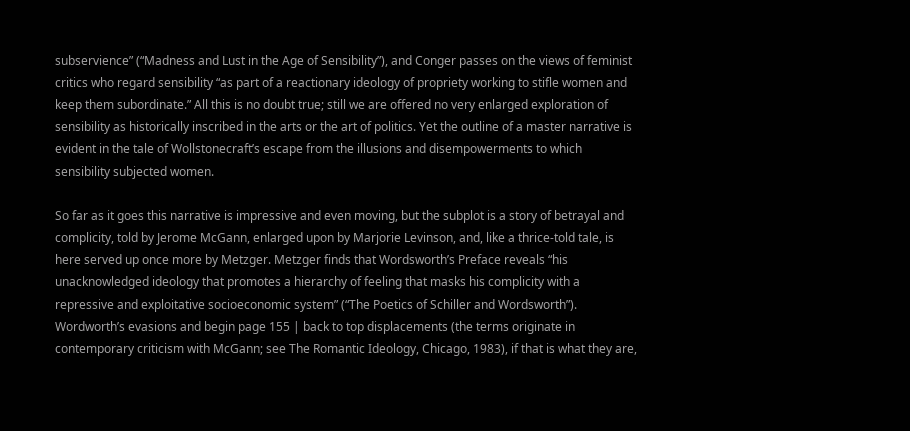subservience” (“Madness and Lust in the Age of Sensibility”), and Conger passes on the views of feminist critics who regard sensibility “as part of a reactionary ideology of propriety working to stifle women and keep them subordinate.” All this is no doubt true; still we are offered no very enlarged exploration of sensibility as historically inscribed in the arts or the art of politics. Yet the outline of a master narrative is evident in the tale of Wollstonecraft’s escape from the illusions and disempowerments to which sensibility subjected women.

So far as it goes this narrative is impressive and even moving, but the subplot is a story of betrayal and complicity, told by Jerome McGann, enlarged upon by Marjorie Levinson, and, like a thrice-told tale, is here served up once more by Metzger. Metzger finds that Wordsworth’s Preface reveals “his unacknowledged ideology that promotes a hierarchy of feeling that masks his complicity with a repressive and exploitative socioeconomic system” (“The Poetics of Schiller and Wordsworth”). Wordworth’s evasions and begin page 155 | back to top displacements (the terms originate in contemporary criticism with McGann; see The Romantic Ideology, Chicago, 1983), if that is what they are,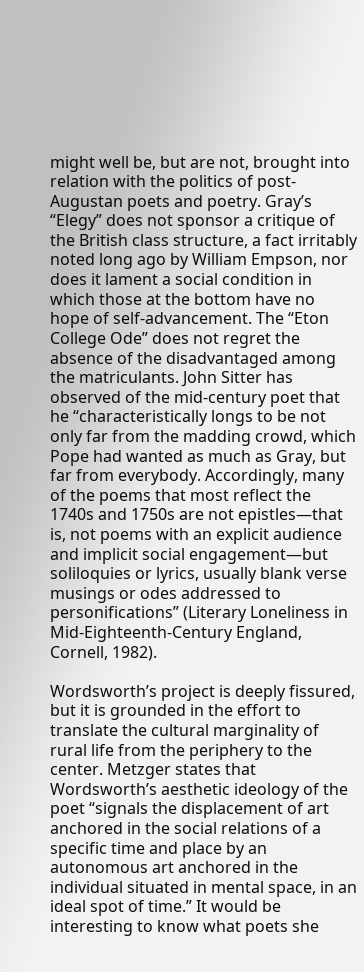might well be, but are not, brought into relation with the politics of post-Augustan poets and poetry. Gray’s “Elegy” does not sponsor a critique of the British class structure, a fact irritably noted long ago by William Empson, nor does it lament a social condition in which those at the bottom have no hope of self-advancement. The “Eton College Ode” does not regret the absence of the disadvantaged among the matriculants. John Sitter has observed of the mid-century poet that he “characteristically longs to be not only far from the madding crowd, which Pope had wanted as much as Gray, but far from everybody. Accordingly, many of the poems that most reflect the 1740s and 1750s are not epistles—that is, not poems with an explicit audience and implicit social engagement—but soliloquies or lyrics, usually blank verse musings or odes addressed to personifications” (Literary Loneliness in Mid-Eighteenth-Century England, Cornell, 1982).

Wordsworth’s project is deeply fissured, but it is grounded in the effort to translate the cultural marginality of rural life from the periphery to the center. Metzger states that Wordsworth’s aesthetic ideology of the poet “signals the displacement of art anchored in the social relations of a specific time and place by an autonomous art anchored in the individual situated in mental space, in an ideal spot of time.” It would be interesting to know what poets she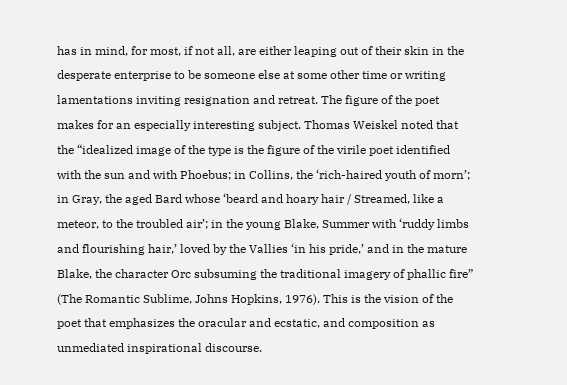has in mind, for most, if not all, are either leaping out of their skin in the desperate enterprise to be someone else at some other time or writing lamentations inviting resignation and retreat. The figure of the poet makes for an especially interesting subject. Thomas Weiskel noted that the “idealized image of the type is the figure of the virile poet identified with the sun and with Phoebus; in Collins, the ‘rich-haired youth of morn’; in Gray, the aged Bard whose ‘beard and hoary hair / Streamed, like a meteor, to the troubled air’; in the young Blake, Summer with ‘ruddy limbs and flourishing hair,’ loved by the Vallies ‘in his pride,’ and in the mature Blake, the character Orc subsuming the traditional imagery of phallic fire” (The Romantic Sublime, Johns Hopkins, 1976). This is the vision of the poet that emphasizes the oracular and ecstatic, and composition as unmediated inspirational discourse.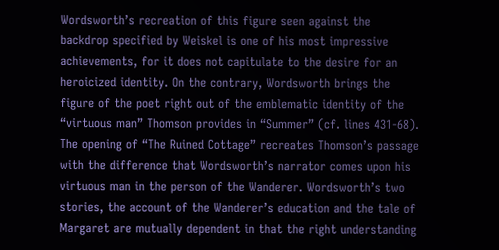Wordsworth’s recreation of this figure seen against the backdrop specified by Weiskel is one of his most impressive achievements, for it does not capitulate to the desire for an heroicized identity. On the contrary, Wordsworth brings the figure of the poet right out of the emblematic identity of the “virtuous man” Thomson provides in “Summer” (cf. lines 431-68). The opening of “The Ruined Cottage” recreates Thomson’s passage with the difference that Wordsworth’s narrator comes upon his virtuous man in the person of the Wanderer. Wordsworth’s two stories, the account of the Wanderer’s education and the tale of Margaret are mutually dependent in that the right understanding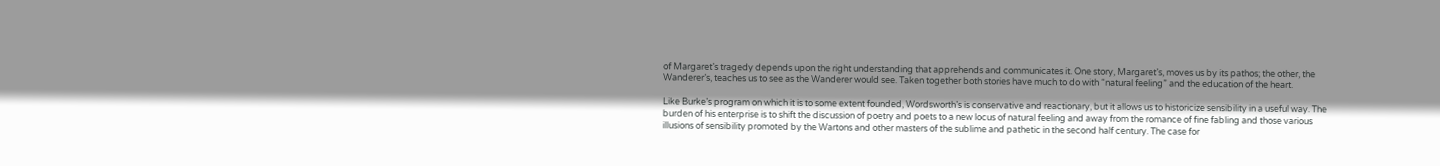of Margaret’s tragedy depends upon the right understanding that apprehends and communicates it. One story, Margaret’s, moves us by its pathos; the other, the Wanderer’s, teaches us to see as the Wanderer would see. Taken together both stories have much to do with “natural feeling” and the education of the heart.

Like Burke’s program on which it is to some extent founded, Wordsworth’s is conservative and reactionary, but it allows us to historicize sensibility in a useful way. The burden of his enterprise is to shift the discussion of poetry and poets to a new locus of natural feeling and away from the romance of fine fabling and those various illusions of sensibility promoted by the Wartons and other masters of the sublime and pathetic in the second half century. The case for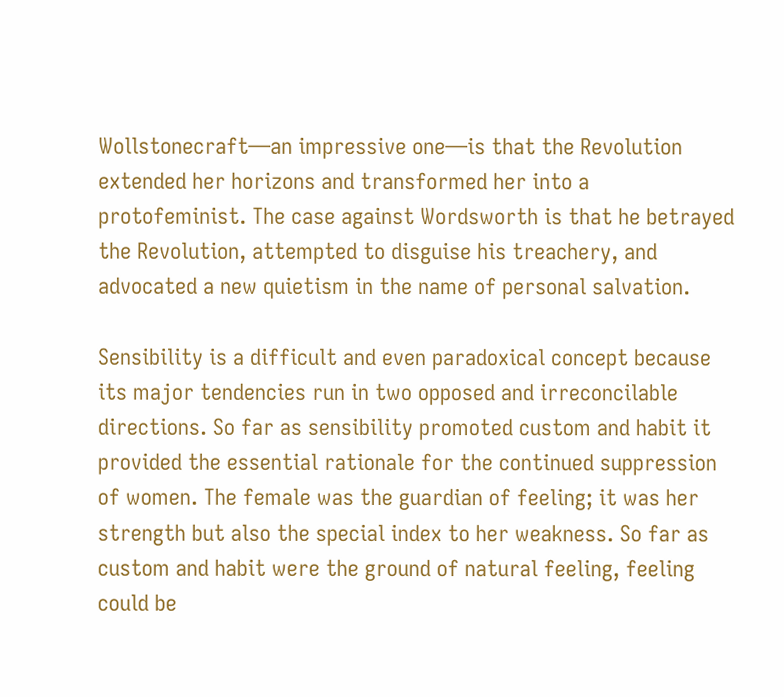Wollstonecraft—an impressive one—is that the Revolution extended her horizons and transformed her into a protofeminist. The case against Wordsworth is that he betrayed the Revolution, attempted to disguise his treachery, and advocated a new quietism in the name of personal salvation.

Sensibility is a difficult and even paradoxical concept because its major tendencies run in two opposed and irreconcilable directions. So far as sensibility promoted custom and habit it provided the essential rationale for the continued suppression of women. The female was the guardian of feeling; it was her strength but also the special index to her weakness. So far as custom and habit were the ground of natural feeling, feeling could be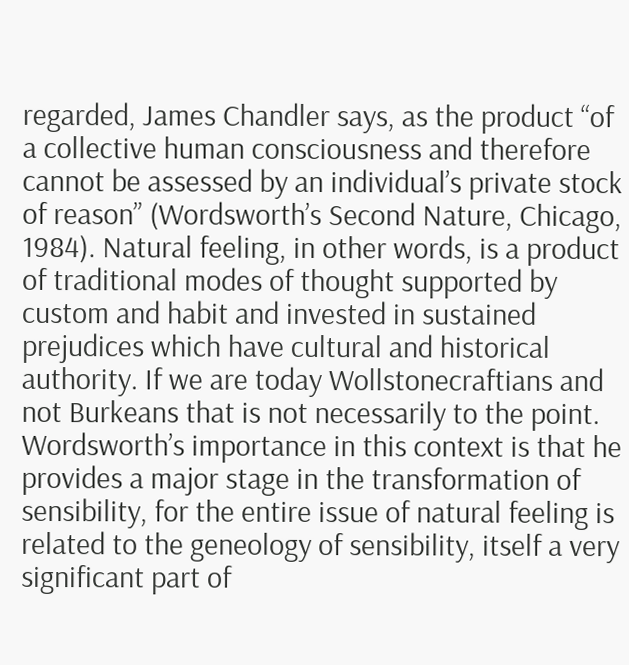regarded, James Chandler says, as the product “of a collective human consciousness and therefore cannot be assessed by an individual’s private stock of reason” (Wordsworth’s Second Nature, Chicago, 1984). Natural feeling, in other words, is a product of traditional modes of thought supported by custom and habit and invested in sustained prejudices which have cultural and historical authority. If we are today Wollstonecraftians and not Burkeans that is not necessarily to the point. Wordsworth’s importance in this context is that he provides a major stage in the transformation of sensibility, for the entire issue of natural feeling is related to the geneology of sensibility, itself a very significant part of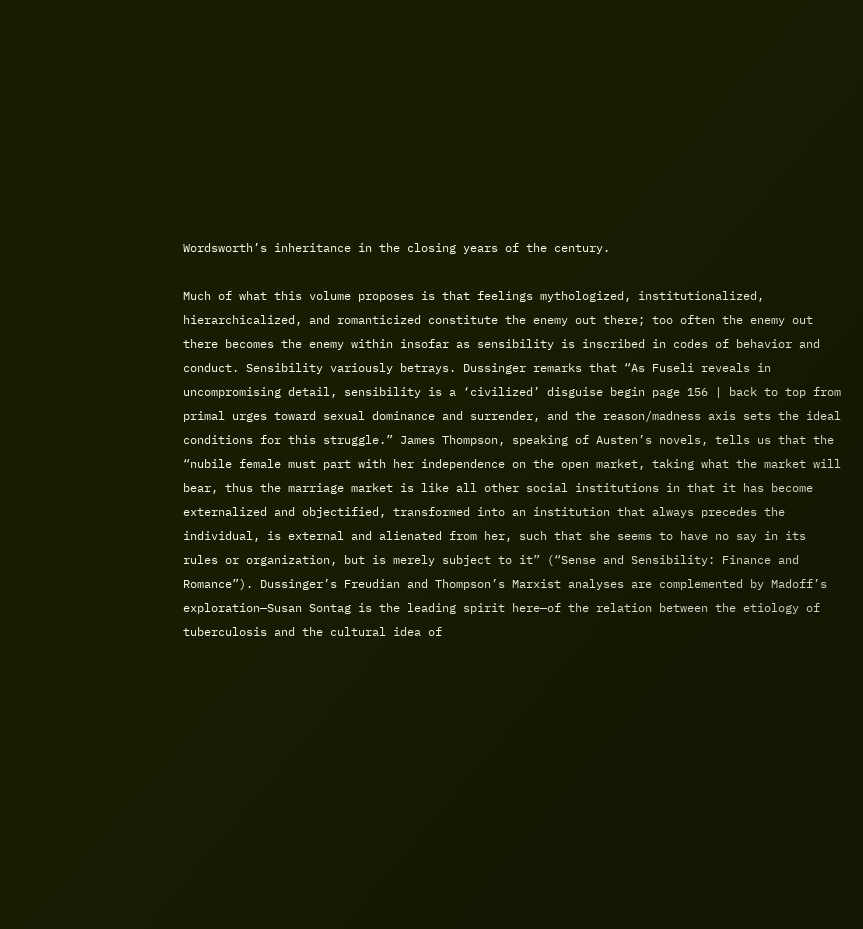Wordsworth’s inheritance in the closing years of the century.

Much of what this volume proposes is that feelings mythologized, institutionalized, hierarchicalized, and romanticized constitute the enemy out there; too often the enemy out there becomes the enemy within insofar as sensibility is inscribed in codes of behavior and conduct. Sensibility variously betrays. Dussinger remarks that “As Fuseli reveals in uncompromising detail, sensibility is a ‘civilized’ disguise begin page 156 | back to top from primal urges toward sexual dominance and surrender, and the reason/madness axis sets the ideal conditions for this struggle.” James Thompson, speaking of Austen’s novels, tells us that the “nubile female must part with her independence on the open market, taking what the market will bear, thus the marriage market is like all other social institutions in that it has become externalized and objectified, transformed into an institution that always precedes the individual, is external and alienated from her, such that she seems to have no say in its rules or organization, but is merely subject to it” (“Sense and Sensibility: Finance and Romance”). Dussinger’s Freudian and Thompson’s Marxist analyses are complemented by Madoff’s exploration—Susan Sontag is the leading spirit here—of the relation between the etiology of tuberculosis and the cultural idea of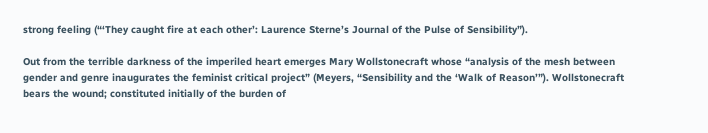strong feeling (“‘They caught fire at each other’: Laurence Sterne’s Journal of the Pulse of Sensibility”).

Out from the terrible darkness of the imperiled heart emerges Mary Wollstonecraft whose “analysis of the mesh between gender and genre inaugurates the feminist critical project” (Meyers, “Sensibility and the ‘Walk of Reason’”). Wollstonecraft bears the wound; constituted initially of the burden of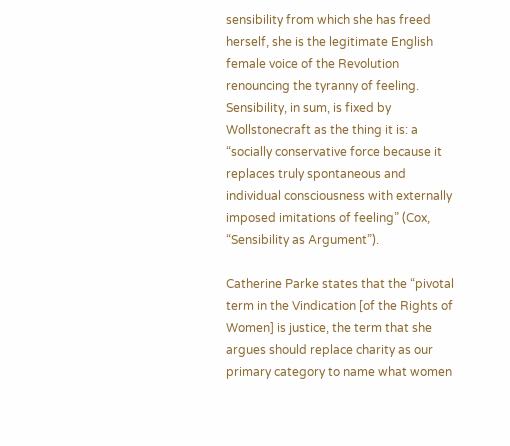sensibility from which she has freed herself, she is the legitimate English female voice of the Revolution renouncing the tyranny of feeling. Sensibility, in sum, is fixed by Wollstonecraft as the thing it is: a “socially conservative force because it replaces truly spontaneous and individual consciousness with externally imposed imitations of feeling” (Cox, “Sensibility as Argument”).

Catherine Parke states that the “pivotal term in the Vindication [of the Rights of Women] is justice, the term that she argues should replace charity as our primary category to name what women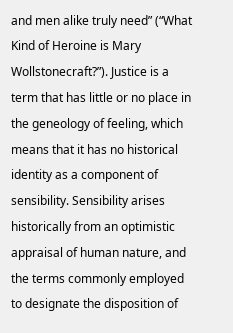and men alike truly need” (“What Kind of Heroine is Mary Wollstonecraft?”). Justice is a term that has little or no place in the geneology of feeling, which means that it has no historical identity as a component of sensibility. Sensibility arises historically from an optimistic appraisal of human nature, and the terms commonly employed to designate the disposition of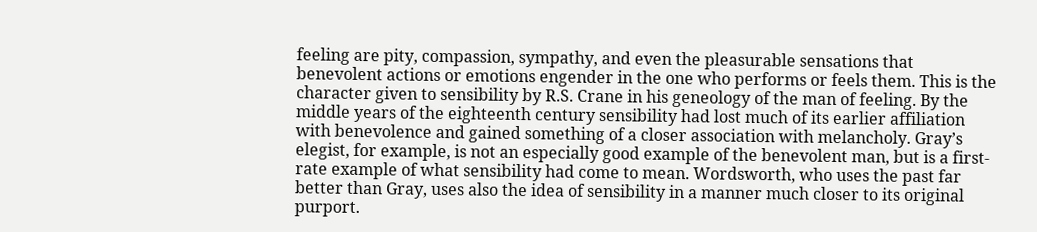feeling are pity, compassion, sympathy, and even the pleasurable sensations that benevolent actions or emotions engender in the one who performs or feels them. This is the character given to sensibility by R.S. Crane in his geneology of the man of feeling. By the middle years of the eighteenth century sensibility had lost much of its earlier affiliation with benevolence and gained something of a closer association with melancholy. Gray’s elegist, for example, is not an especially good example of the benevolent man, but is a first-rate example of what sensibility had come to mean. Wordsworth, who uses the past far better than Gray, uses also the idea of sensibility in a manner much closer to its original purport.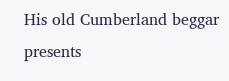His old Cumberland beggar presents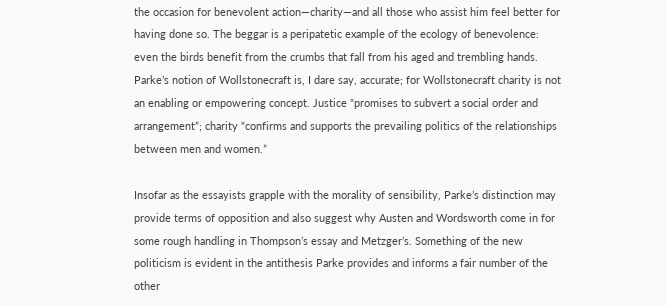the occasion for benevolent action—charity—and all those who assist him feel better for having done so. The beggar is a peripatetic example of the ecology of benevolence: even the birds benefit from the crumbs that fall from his aged and trembling hands. Parke’s notion of Wollstonecraft is, I dare say, accurate; for Wollstonecraft charity is not an enabling or empowering concept. Justice “promises to subvert a social order and arrangement”; charity “confirms and supports the prevailing politics of the relationships between men and women.”

Insofar as the essayists grapple with the morality of sensibility, Parke’s distinction may provide terms of opposition and also suggest why Austen and Wordsworth come in for some rough handling in Thompson’s essay and Metzger’s. Something of the new politicism is evident in the antithesis Parke provides and informs a fair number of the other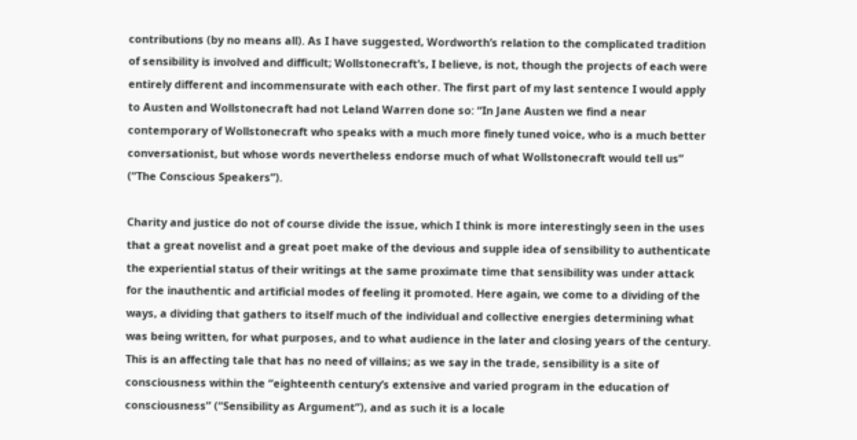contributions (by no means all). As I have suggested, Wordworth’s relation to the complicated tradition of sensibility is involved and difficult; Wollstonecraft’s, I believe, is not, though the projects of each were entirely different and incommensurate with each other. The first part of my last sentence I would apply to Austen and Wollstonecraft had not Leland Warren done so: “In Jane Austen we find a near contemporary of Wollstonecraft who speaks with a much more finely tuned voice, who is a much better conversationist, but whose words nevertheless endorse much of what Wollstonecraft would tell us” (“The Conscious Speakers”).

Charity and justice do not of course divide the issue, which I think is more interestingly seen in the uses that a great novelist and a great poet make of the devious and supple idea of sensibility to authenticate the experiential status of their writings at the same proximate time that sensibility was under attack for the inauthentic and artificial modes of feeling it promoted. Here again, we come to a dividing of the ways, a dividing that gathers to itself much of the individual and collective energies determining what was being written, for what purposes, and to what audience in the later and closing years of the century. This is an affecting tale that has no need of villains; as we say in the trade, sensibility is a site of consciousness within the “eighteenth century’s extensive and varied program in the education of consciousness” (“Sensibility as Argument”), and as such it is a locale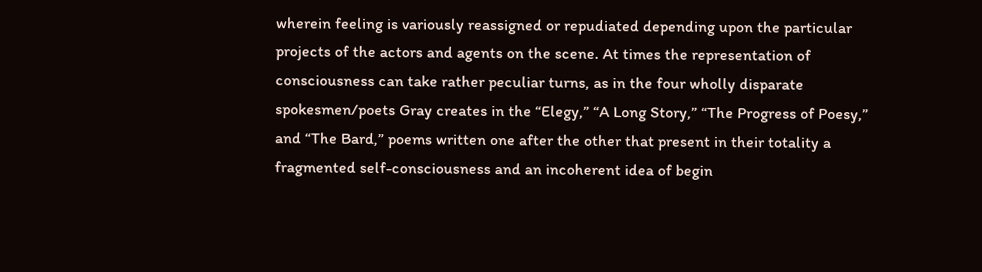wherein feeling is variously reassigned or repudiated depending upon the particular projects of the actors and agents on the scene. At times the representation of consciousness can take rather peculiar turns, as in the four wholly disparate spokesmen/poets Gray creates in the “Elegy,” “A Long Story,” “The Progress of Poesy,” and “The Bard,” poems written one after the other that present in their totality a fragmented self-consciousness and an incoherent idea of begin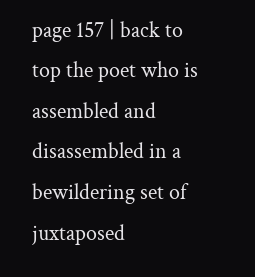page 157 | back to top the poet who is assembled and disassembled in a bewildering set of juxtaposed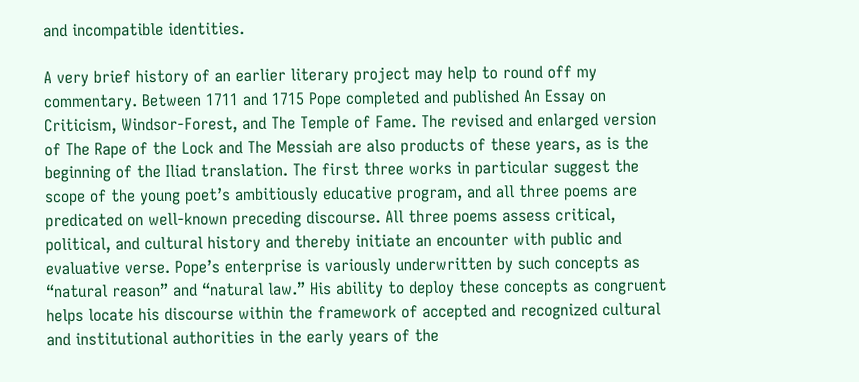and incompatible identities.

A very brief history of an earlier literary project may help to round off my commentary. Between 1711 and 1715 Pope completed and published An Essay on Criticism, Windsor-Forest, and The Temple of Fame. The revised and enlarged version of The Rape of the Lock and The Messiah are also products of these years, as is the beginning of the Iliad translation. The first three works in particular suggest the scope of the young poet’s ambitiously educative program, and all three poems are predicated on well-known preceding discourse. All three poems assess critical, political, and cultural history and thereby initiate an encounter with public and evaluative verse. Pope’s enterprise is variously underwritten by such concepts as “natural reason” and “natural law.” His ability to deploy these concepts as congruent helps locate his discourse within the framework of accepted and recognized cultural and institutional authorities in the early years of the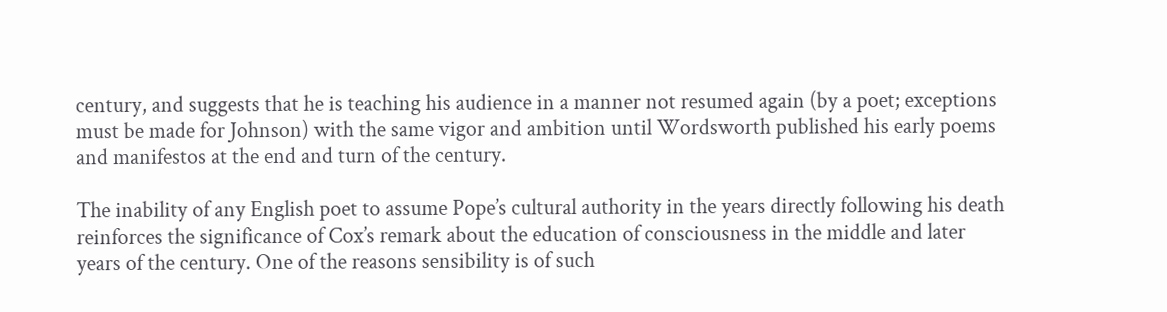century, and suggests that he is teaching his audience in a manner not resumed again (by a poet; exceptions must be made for Johnson) with the same vigor and ambition until Wordsworth published his early poems and manifestos at the end and turn of the century.

The inability of any English poet to assume Pope’s cultural authority in the years directly following his death reinforces the significance of Cox’s remark about the education of consciousness in the middle and later years of the century. One of the reasons sensibility is of such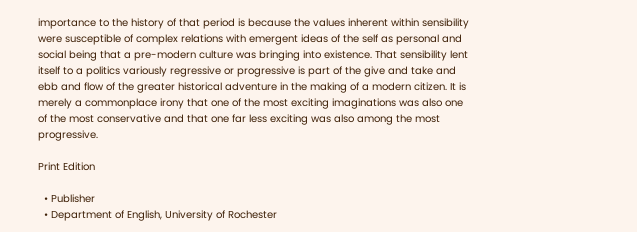importance to the history of that period is because the values inherent within sensibility were susceptible of complex relations with emergent ideas of the self as personal and social being that a pre-modern culture was bringing into existence. That sensibility lent itself to a politics variously regressive or progressive is part of the give and take and ebb and flow of the greater historical adventure in the making of a modern citizen. It is merely a commonplace irony that one of the most exciting imaginations was also one of the most conservative and that one far less exciting was also among the most progressive.

Print Edition

  • Publisher
  • Department of English, University of Rochester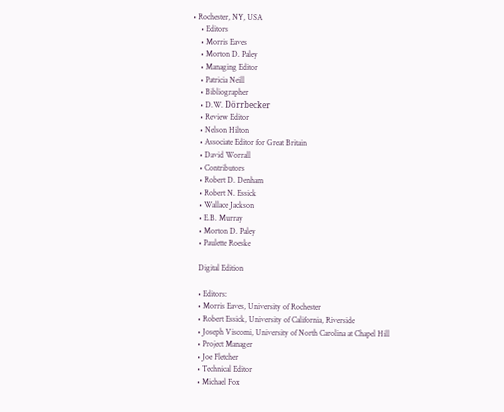• Rochester, NY, USA
    • Editors
    • Morris Eaves
    • Morton D. Paley
    • Managing Editor
    • Patricia Neill
    • Bibliographer
    • D.W. Dörrbecker
    • Review Editor
    • Nelson Hilton
    • Associate Editor for Great Britain
    • David Worrall
    • Contributors
    • Robert D. Denham
    • Robert N. Essick
    • Wallace Jackson
    • E.B. Murray
    • Morton D. Paley
    • Paulette Roeske

    Digital Edition

    • Editors:
    • Morris Eaves, University of Rochester
    • Robert Essick, University of California, Riverside
    • Joseph Viscomi, University of North Carolina at Chapel Hill
    • Project Manager
    • Joe Fletcher
    • Technical Editor
    • Michael Fox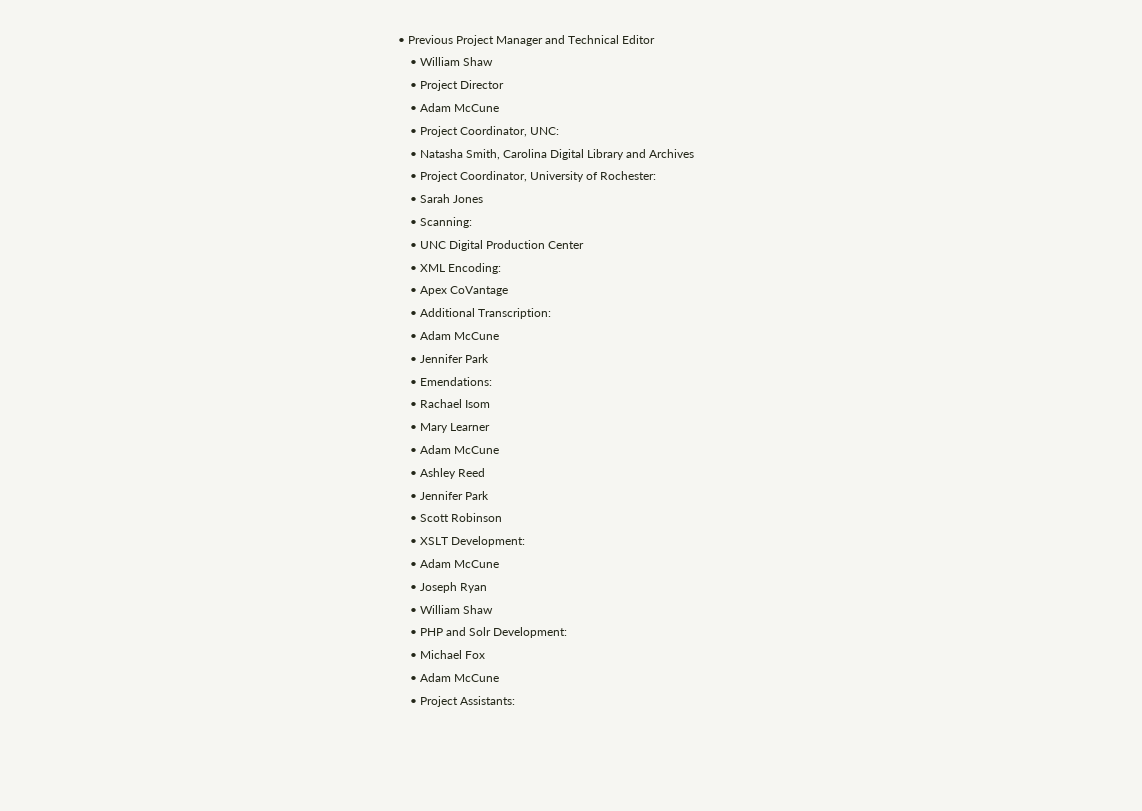• Previous Project Manager and Technical Editor
    • William Shaw
    • Project Director
    • Adam McCune
    • Project Coordinator, UNC:
    • Natasha Smith, Carolina Digital Library and Archives
    • Project Coordinator, University of Rochester:
    • Sarah Jones
    • Scanning:
    • UNC Digital Production Center
    • XML Encoding:
    • Apex CoVantage
    • Additional Transcription:
    • Adam McCune
    • Jennifer Park
    • Emendations:
    • Rachael Isom
    • Mary Learner
    • Adam McCune
    • Ashley Reed
    • Jennifer Park
    • Scott Robinson
    • XSLT Development:
    • Adam McCune
    • Joseph Ryan
    • William Shaw
    • PHP and Solr Development:
    • Michael Fox
    • Adam McCune
    • Project Assistants: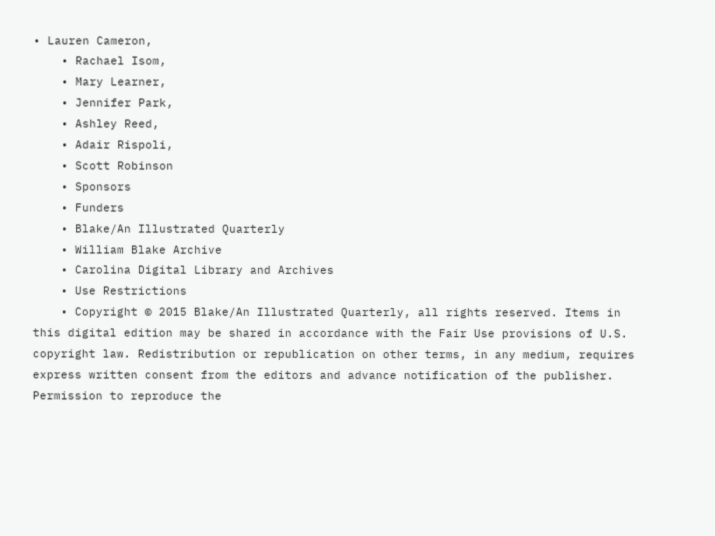• Lauren Cameron,
    • Rachael Isom,
    • Mary Learner,
    • Jennifer Park,
    • Ashley Reed,
    • Adair Rispoli,
    • Scott Robinson
    • Sponsors
    • Funders
    • Blake/An Illustrated Quarterly
    • William Blake Archive
    • Carolina Digital Library and Archives
    • Use Restrictions
    • Copyright © 2015 Blake/An Illustrated Quarterly, all rights reserved. Items in this digital edition may be shared in accordance with the Fair Use provisions of U.S. copyright law. Redistribution or republication on other terms, in any medium, requires express written consent from the editors and advance notification of the publisher. Permission to reproduce the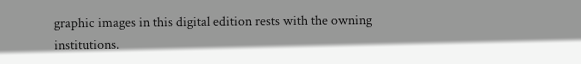graphic images in this digital edition rests with the owning institutions.